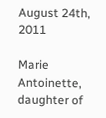August 24th, 2011

Marie Antoinette, daughter of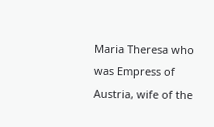Maria Theresa who was Empress of Austria, wife of the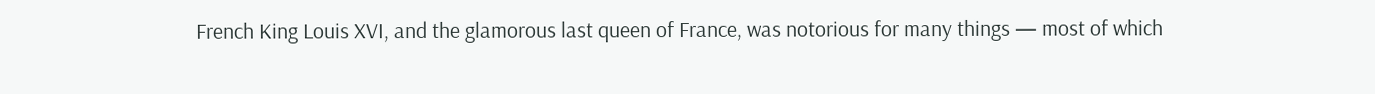French King Louis XVI, and the glamorous last queen of France, was notorious for many things — most of which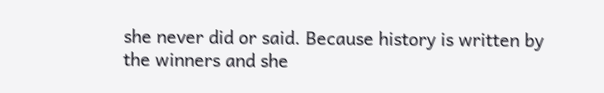she never did or said. Because history is written by the winners and she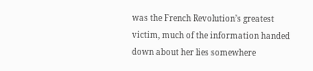was the French Revolution’s greatest victim, much of the information handed down about her lies somewhere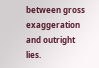between gross exaggeration and outright lies.